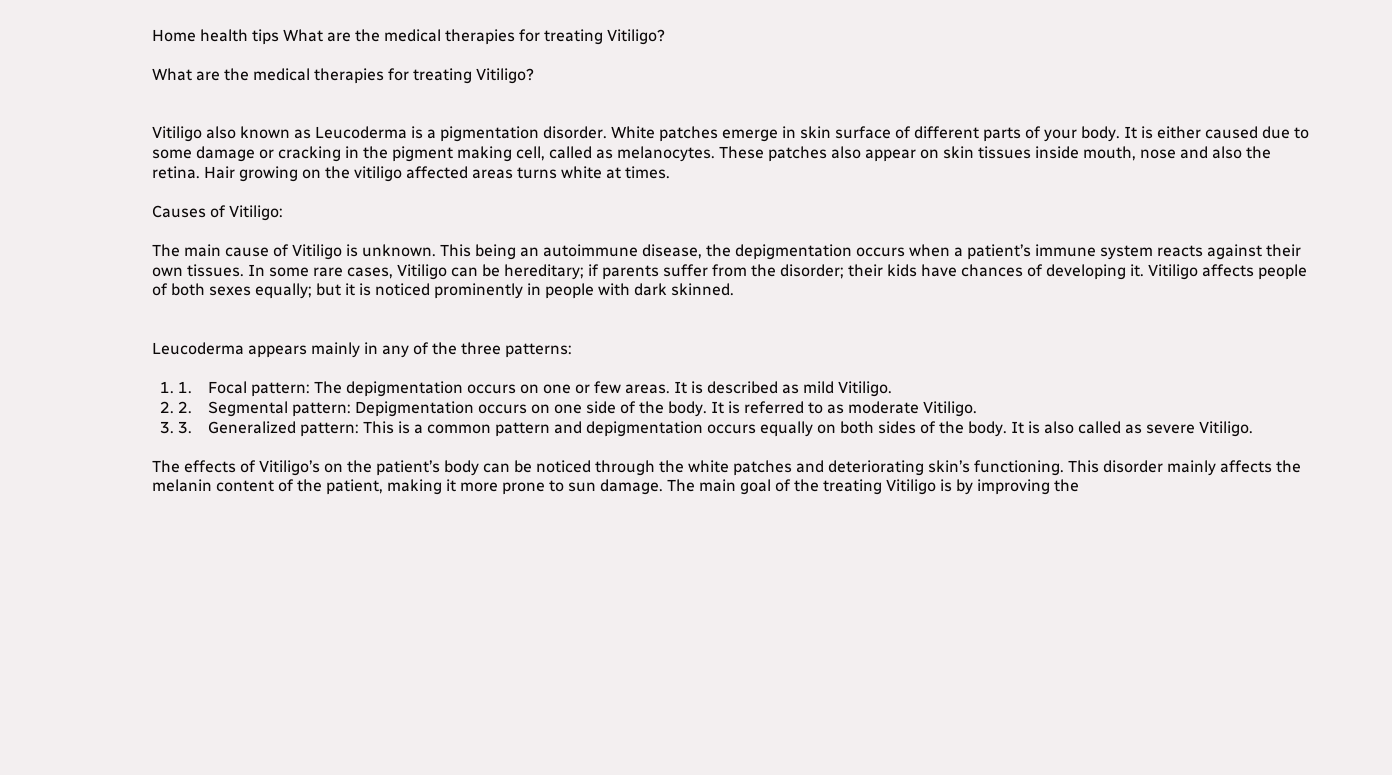Home health tips What are the medical therapies for treating Vitiligo?

What are the medical therapies for treating Vitiligo?


Vitiligo also known as Leucoderma is a pigmentation disorder. White patches emerge in skin surface of different parts of your body. It is either caused due to some damage or cracking in the pigment making cell, called as melanocytes. These patches also appear on skin tissues inside mouth, nose and also the retina. Hair growing on the vitiligo affected areas turns white at times.

Causes of Vitiligo:

The main cause of Vitiligo is unknown. This being an autoimmune disease, the depigmentation occurs when a patient’s immune system reacts against their own tissues. In some rare cases, Vitiligo can be hereditary; if parents suffer from the disorder; their kids have chances of developing it. Vitiligo affects people of both sexes equally; but it is noticed prominently in people with dark skinned.


Leucoderma appears mainly in any of the three patterns:

  1. 1.    Focal pattern: The depigmentation occurs on one or few areas. It is described as mild Vitiligo.
  2. 2.    Segmental pattern: Depigmentation occurs on one side of the body. It is referred to as moderate Vitiligo.
  3. 3.    Generalized pattern: This is a common pattern and depigmentation occurs equally on both sides of the body. It is also called as severe Vitiligo.

The effects of Vitiligo’s on the patient’s body can be noticed through the white patches and deteriorating skin’s functioning. This disorder mainly affects the melanin content of the patient, making it more prone to sun damage. The main goal of the treating Vitiligo is by improving the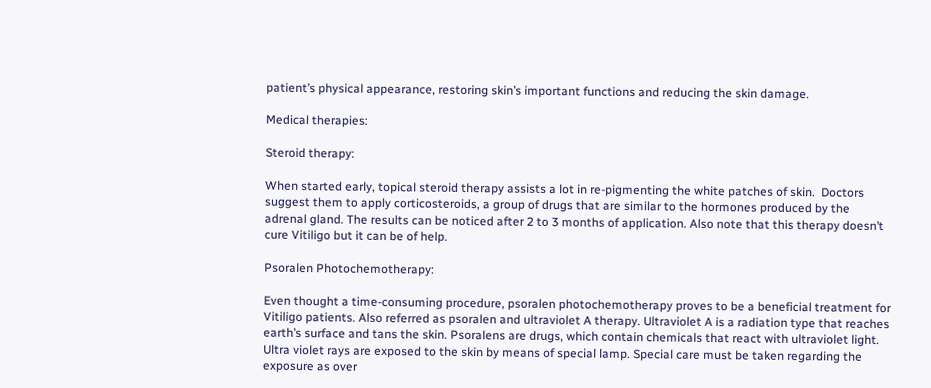patient’s physical appearance, restoring skin’s important functions and reducing the skin damage.

Medical therapies:

Steroid therapy:

When started early, topical steroid therapy assists a lot in re-pigmenting the white patches of skin.  Doctors suggest them to apply corticosteroids, a group of drugs that are similar to the hormones produced by the adrenal gland. The results can be noticed after 2 to 3 months of application. Also note that this therapy doesn’t cure Vitiligo but it can be of help.

Psoralen Photochemotherapy:

Even thought a time-consuming procedure, psoralen photochemotherapy proves to be a beneficial treatment for Vitiligo patients. Also referred as psoralen and ultraviolet A therapy. Ultraviolet A is a radiation type that reaches earth’s surface and tans the skin. Psoralens are drugs, which contain chemicals that react with ultraviolet light. Ultra violet rays are exposed to the skin by means of special lamp. Special care must be taken regarding the exposure as over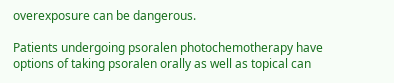overexposure can be dangerous.

Patients undergoing psoralen photochemotherapy have options of taking psoralen orally as well as topical can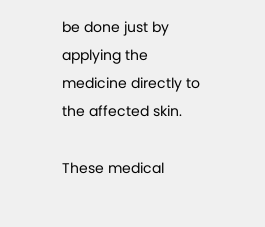be done just by applying the medicine directly to the affected skin.

These medical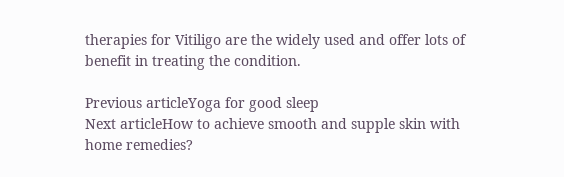therapies for Vitiligo are the widely used and offer lots of benefit in treating the condition.

Previous articleYoga for good sleep
Next articleHow to achieve smooth and supple skin with home remedies?